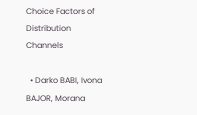Choice Factors of Distribution Channels

  • Darko BABI, Ivona BAJOR, Morana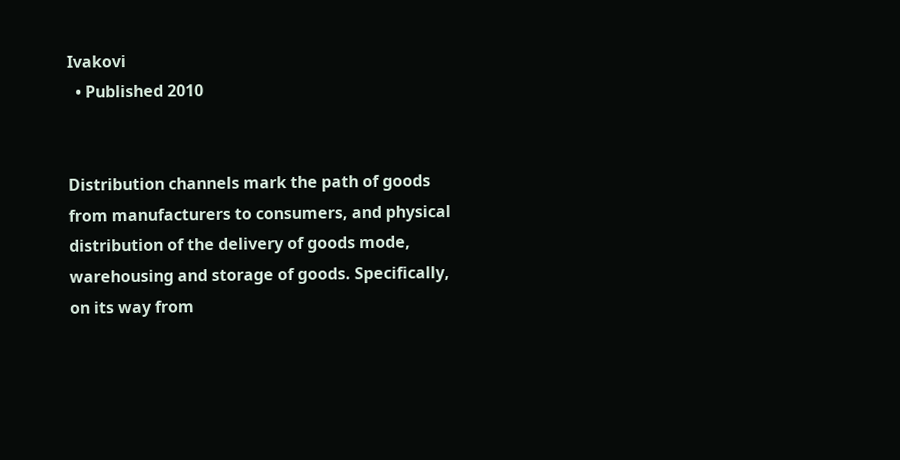Ivakovi
  • Published 2010


Distribution channels mark the path of goods from manufacturers to consumers, and physical distribution of the delivery of goods mode, warehousing and storage of goods. Specifically, on its way from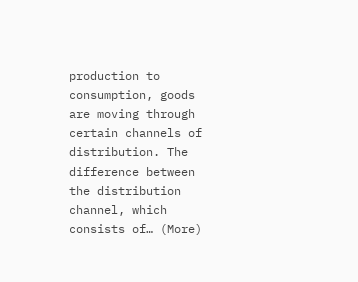production to consumption, goods are moving through certain channels of distribution. The difference between the distribution channel, which consists of… (More)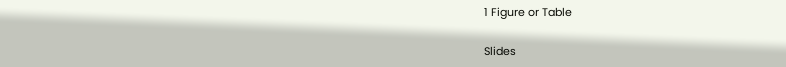1 Figure or Table

Slides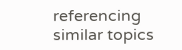referencing similar topics